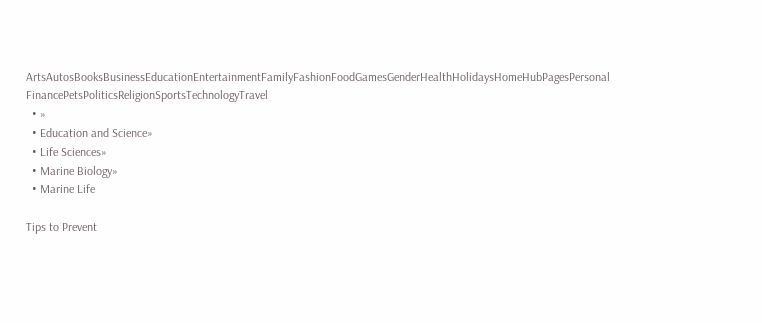ArtsAutosBooksBusinessEducationEntertainmentFamilyFashionFoodGamesGenderHealthHolidaysHomeHubPagesPersonal FinancePetsPoliticsReligionSportsTechnologyTravel
  • »
  • Education and Science»
  • Life Sciences»
  • Marine Biology»
  • Marine Life

Tips to Prevent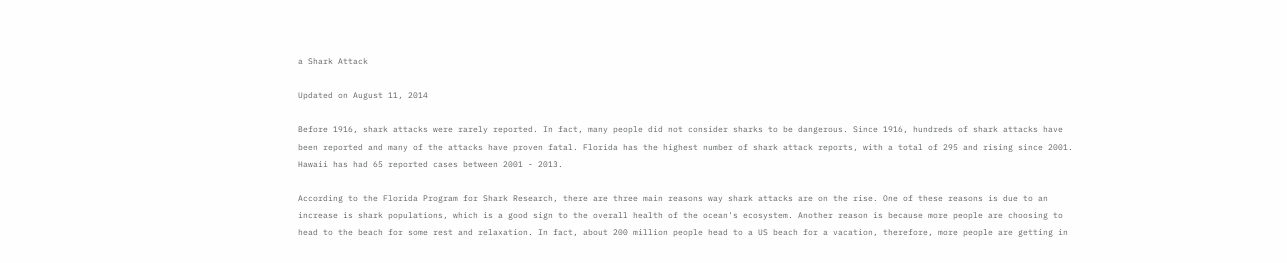a Shark Attack

Updated on August 11, 2014

Before 1916, shark attacks were rarely reported. In fact, many people did not consider sharks to be dangerous. Since 1916, hundreds of shark attacks have been reported and many of the attacks have proven fatal. Florida has the highest number of shark attack reports, with a total of 295 and rising since 2001. Hawaii has had 65 reported cases between 2001 - 2013.

According to the Florida Program for Shark Research, there are three main reasons way shark attacks are on the rise. One of these reasons is due to an increase is shark populations, which is a good sign to the overall health of the ocean's ecosystem. Another reason is because more people are choosing to head to the beach for some rest and relaxation. In fact, about 200 million people head to a US beach for a vacation, therefore, more people are getting in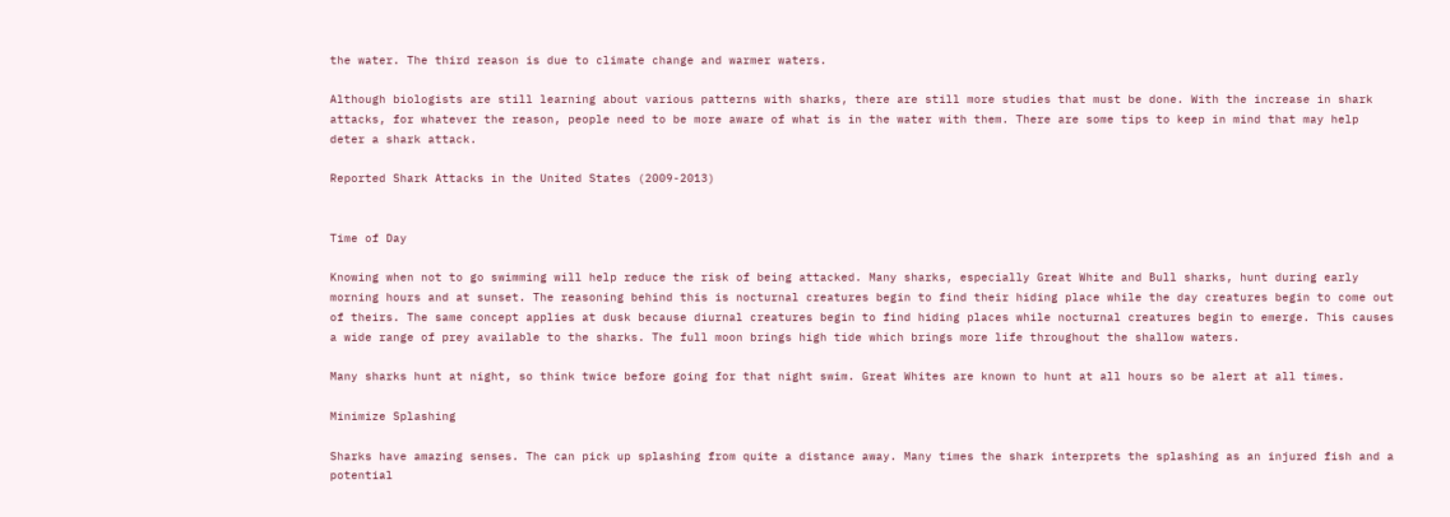the water. The third reason is due to climate change and warmer waters.

Although biologists are still learning about various patterns with sharks, there are still more studies that must be done. With the increase in shark attacks, for whatever the reason, people need to be more aware of what is in the water with them. There are some tips to keep in mind that may help deter a shark attack.

Reported Shark Attacks in the United States (2009-2013)


Time of Day

Knowing when not to go swimming will help reduce the risk of being attacked. Many sharks, especially Great White and Bull sharks, hunt during early morning hours and at sunset. The reasoning behind this is nocturnal creatures begin to find their hiding place while the day creatures begin to come out of theirs. The same concept applies at dusk because diurnal creatures begin to find hiding places while nocturnal creatures begin to emerge. This causes a wide range of prey available to the sharks. The full moon brings high tide which brings more life throughout the shallow waters.

Many sharks hunt at night, so think twice before going for that night swim. Great Whites are known to hunt at all hours so be alert at all times.

Minimize Splashing

Sharks have amazing senses. The can pick up splashing from quite a distance away. Many times the shark interprets the splashing as an injured fish and a potential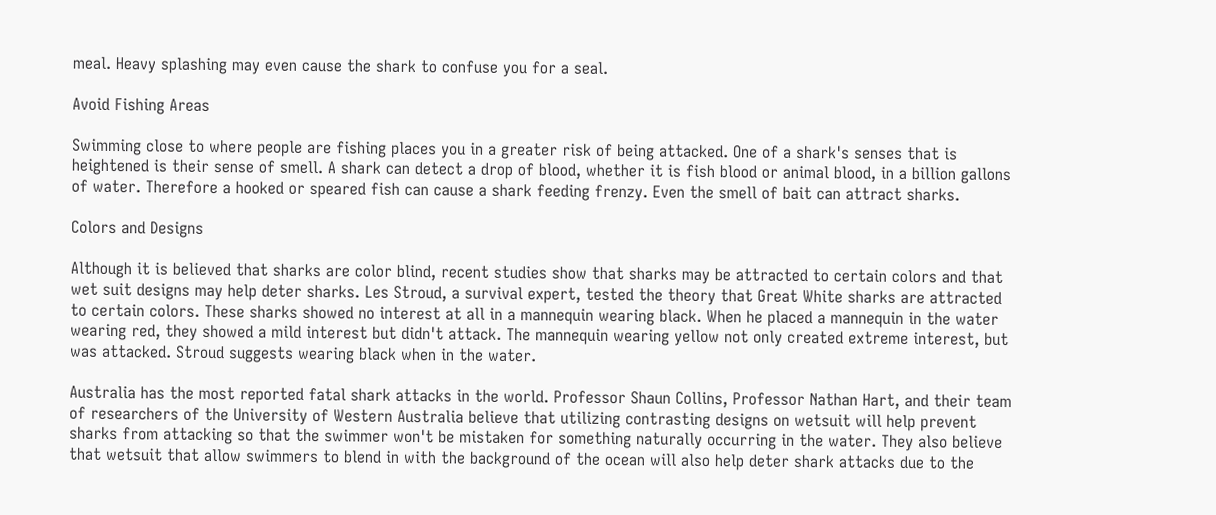meal. Heavy splashing may even cause the shark to confuse you for a seal.

Avoid Fishing Areas

Swimming close to where people are fishing places you in a greater risk of being attacked. One of a shark's senses that is heightened is their sense of smell. A shark can detect a drop of blood, whether it is fish blood or animal blood, in a billion gallons of water. Therefore a hooked or speared fish can cause a shark feeding frenzy. Even the smell of bait can attract sharks.

Colors and Designs

Although it is believed that sharks are color blind, recent studies show that sharks may be attracted to certain colors and that wet suit designs may help deter sharks. Les Stroud, a survival expert, tested the theory that Great White sharks are attracted to certain colors. These sharks showed no interest at all in a mannequin wearing black. When he placed a mannequin in the water wearing red, they showed a mild interest but didn't attack. The mannequin wearing yellow not only created extreme interest, but was attacked. Stroud suggests wearing black when in the water.

Australia has the most reported fatal shark attacks in the world. Professor Shaun Collins, Professor Nathan Hart, and their team of researchers of the University of Western Australia believe that utilizing contrasting designs on wetsuit will help prevent sharks from attacking so that the swimmer won't be mistaken for something naturally occurring in the water. They also believe that wetsuit that allow swimmers to blend in with the background of the ocean will also help deter shark attacks due to the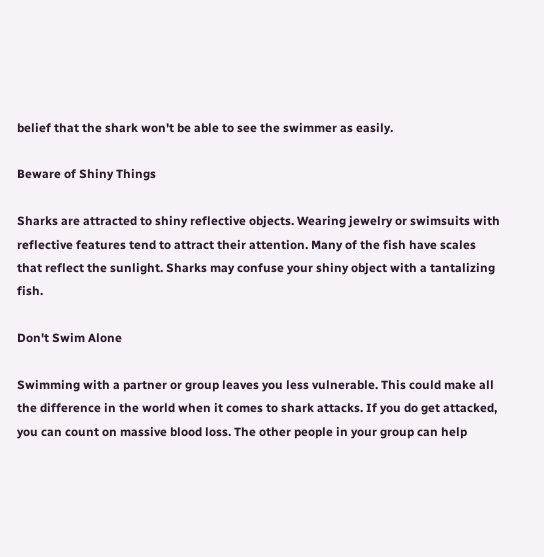belief that the shark won't be able to see the swimmer as easily.

Beware of Shiny Things

Sharks are attracted to shiny reflective objects. Wearing jewelry or swimsuits with reflective features tend to attract their attention. Many of the fish have scales that reflect the sunlight. Sharks may confuse your shiny object with a tantalizing fish.

Don't Swim Alone

Swimming with a partner or group leaves you less vulnerable. This could make all the difference in the world when it comes to shark attacks. If you do get attacked, you can count on massive blood loss. The other people in your group can help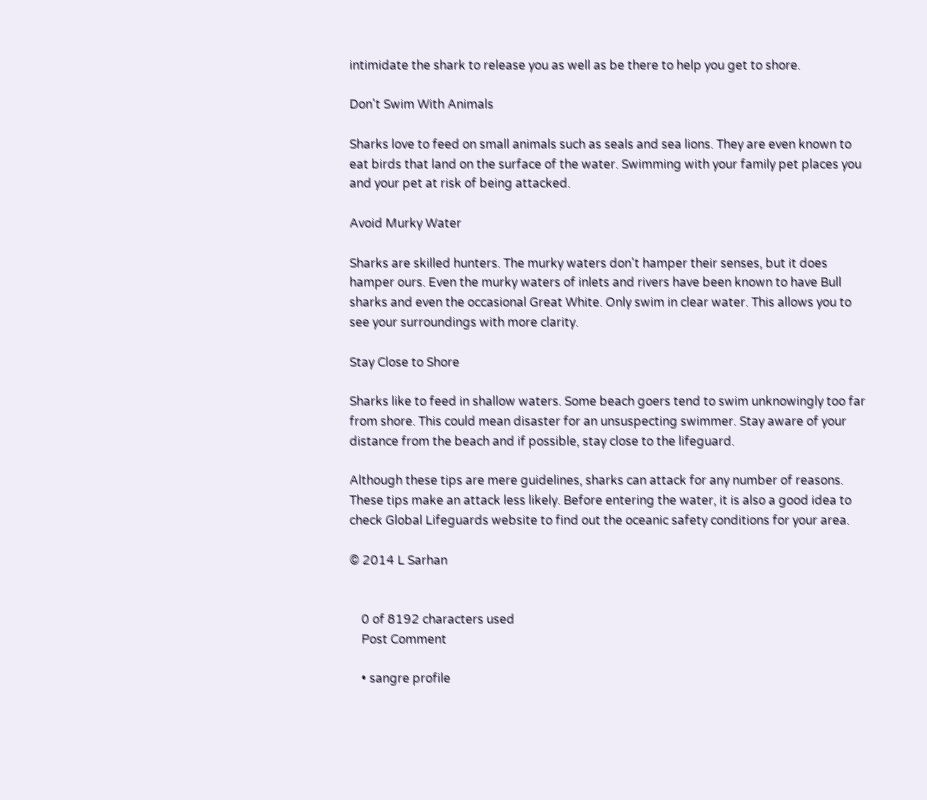intimidate the shark to release you as well as be there to help you get to shore.

Don't Swim With Animals

Sharks love to feed on small animals such as seals and sea lions. They are even known to eat birds that land on the surface of the water. Swimming with your family pet places you and your pet at risk of being attacked.

Avoid Murky Water

Sharks are skilled hunters. The murky waters don't hamper their senses, but it does hamper ours. Even the murky waters of inlets and rivers have been known to have Bull sharks and even the occasional Great White. Only swim in clear water. This allows you to see your surroundings with more clarity.

Stay Close to Shore

Sharks like to feed in shallow waters. Some beach goers tend to swim unknowingly too far from shore. This could mean disaster for an unsuspecting swimmer. Stay aware of your distance from the beach and if possible, stay close to the lifeguard.

Although these tips are mere guidelines, sharks can attack for any number of reasons. These tips make an attack less likely. Before entering the water, it is also a good idea to check Global Lifeguards website to find out the oceanic safety conditions for your area.

© 2014 L Sarhan


    0 of 8192 characters used
    Post Comment

    • sangre profile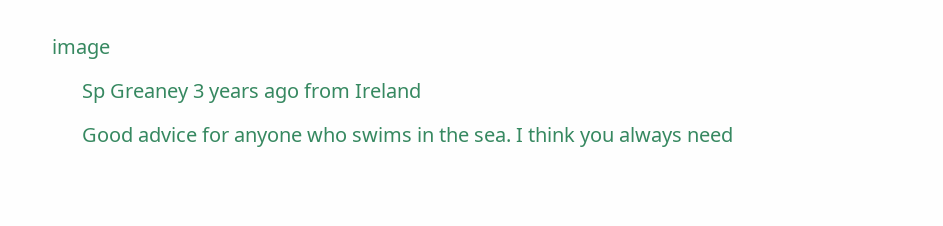image

      Sp Greaney 3 years ago from Ireland

      Good advice for anyone who swims in the sea. I think you always need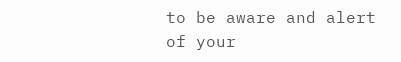to be aware and alert of your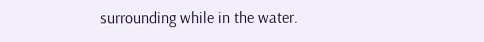surrounding while in the water.